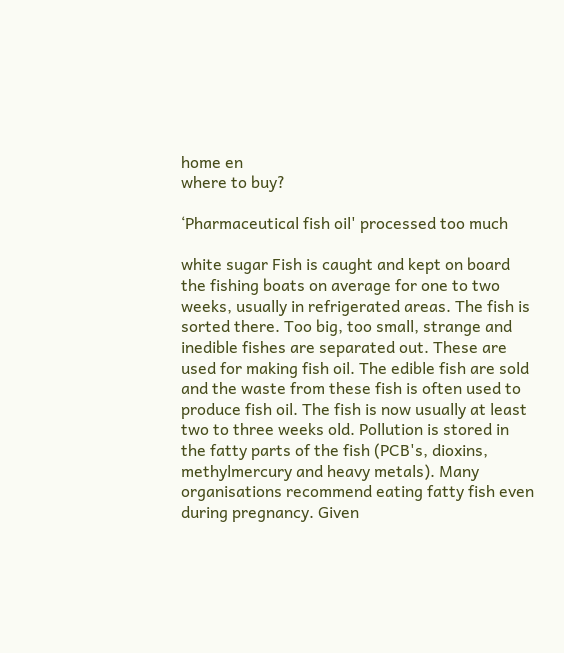home en
where to buy?

‘Pharmaceutical fish oil' processed too much

white sugar Fish is caught and kept on board the fishing boats on average for one to two weeks, usually in refrigerated areas. The fish is sorted there. Too big, too small, strange and inedible fishes are separated out. These are used for making fish oil. The edible fish are sold and the waste from these fish is often used to produce fish oil. The fish is now usually at least two to three weeks old. Pollution is stored in the fatty parts of the fish (PCB's, dioxins, methylmercury and heavy metals). Many organisations recommend eating fatty fish even during pregnancy. Given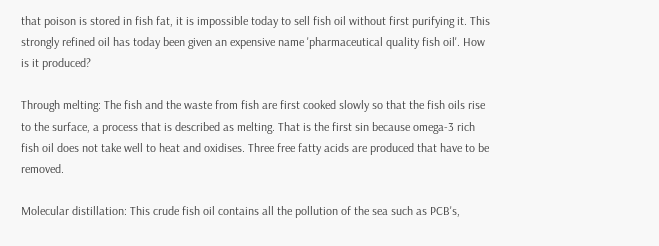that poison is stored in fish fat, it is impossible today to sell fish oil without first purifying it. This strongly refined oil has today been given an expensive name 'pharmaceutical quality fish oil'. How is it produced?

Through melting: The fish and the waste from fish are first cooked slowly so that the fish oils rise to the surface, a process that is described as melting. That is the first sin because omega-3 rich fish oil does not take well to heat and oxidises. Three free fatty acids are produced that have to be removed.

Molecular distillation: This crude fish oil contains all the pollution of the sea such as PCB's,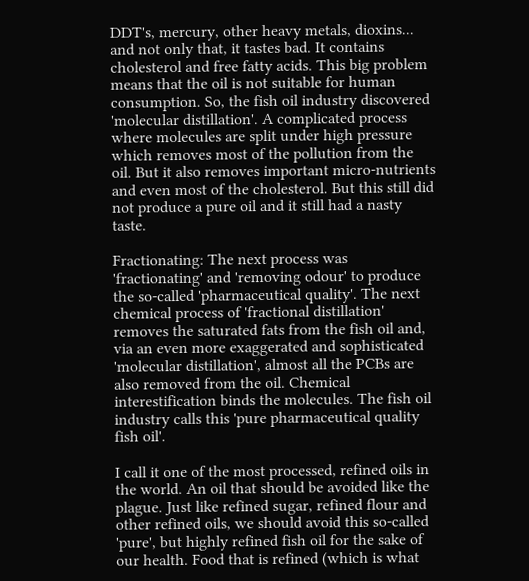DDT's, mercury, other heavy metals, dioxins... and not only that, it tastes bad. It contains cholesterol and free fatty acids. This big problem means that the oil is not suitable for human consumption. So, the fish oil industry discovered 'molecular distillation'. A complicated process where molecules are split under high pressure which removes most of the pollution from the oil. But it also removes important micro-nutrients and even most of the cholesterol. But this still did not produce a pure oil and it still had a nasty taste.

Fractionating: The next process was 'fractionating' and 'removing odour' to produce the so-called 'pharmaceutical quality'. The next chemical process of 'fractional distillation' removes the saturated fats from the fish oil and, via an even more exaggerated and sophisticated 'molecular distillation', almost all the PCBs are also removed from the oil. Chemical interestification binds the molecules. The fish oil industry calls this 'pure pharmaceutical quality fish oil'.

I call it one of the most processed, refined oils in the world. An oil that should be avoided like the plague. Just like refined sugar, refined flour and other refined oils, we should avoid this so-called 'pure', but highly refined fish oil for the sake of our health. Food that is refined (which is what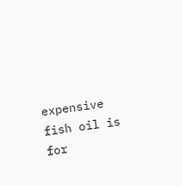expensive fish oil is for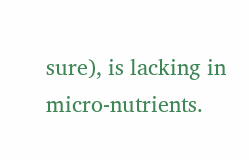sure), is lacking in micro-nutrients.